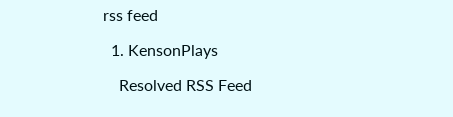rss feed

  1. KensonPlays

    Resolved RSS Feed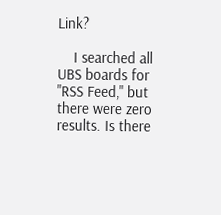Link?

    I searched all UBS boards for "RSS Feed," but there were zero results. Is there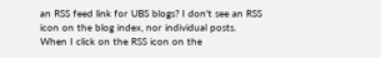an RSS feed link for UBS blogs? I don't see an RSS icon on the blog index, nor individual posts. When I click on the RSS icon on the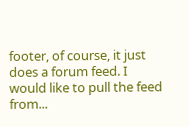footer, of course, it just does a forum feed. I would like to pull the feed from...